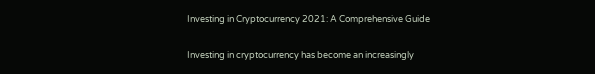Investing in Cryptocurrency 2021: A Comprehensive Guide

Investing in cryptocurrency has become an increasingly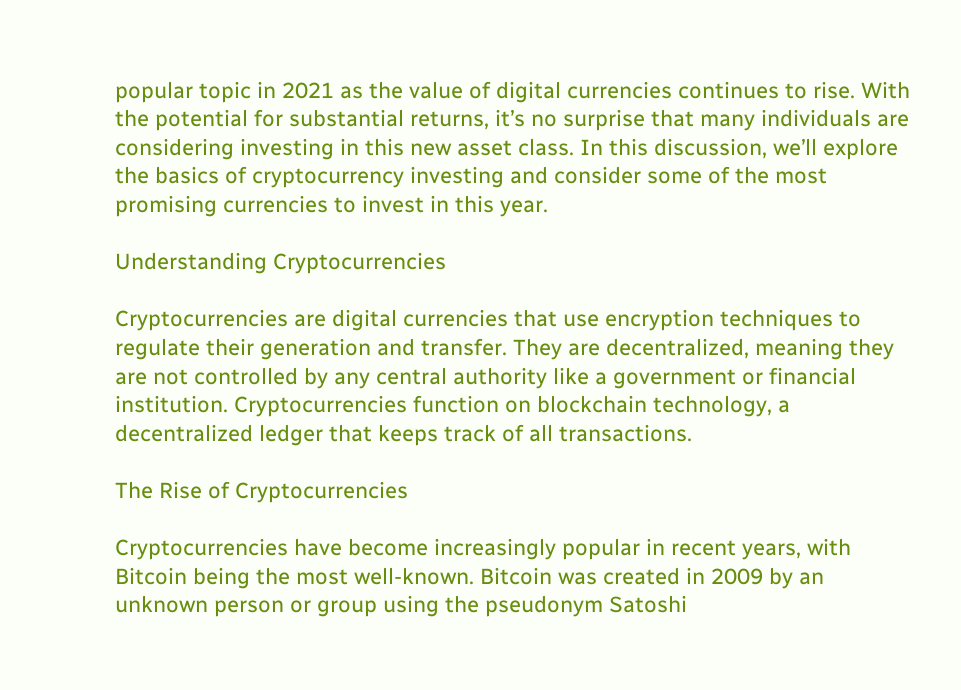popular topic in 2021 as the value of digital currencies continues to rise. With the potential for substantial returns, it’s no surprise that many individuals are considering investing in this new asset class. In this discussion, we’ll explore the basics of cryptocurrency investing and consider some of the most promising currencies to invest in this year.

Understanding Cryptocurrencies

Cryptocurrencies are digital currencies that use encryption techniques to regulate their generation and transfer. They are decentralized, meaning they are not controlled by any central authority like a government or financial institution. Cryptocurrencies function on blockchain technology, a decentralized ledger that keeps track of all transactions.

The Rise of Cryptocurrencies

Cryptocurrencies have become increasingly popular in recent years, with Bitcoin being the most well-known. Bitcoin was created in 2009 by an unknown person or group using the pseudonym Satoshi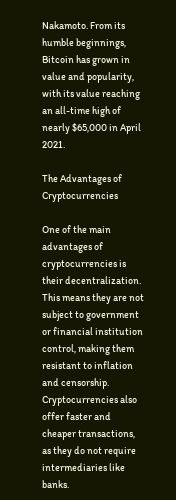Nakamoto. From its humble beginnings, Bitcoin has grown in value and popularity, with its value reaching an all-time high of nearly $65,000 in April 2021.

The Advantages of Cryptocurrencies

One of the main advantages of cryptocurrencies is their decentralization. This means they are not subject to government or financial institution control, making them resistant to inflation and censorship. Cryptocurrencies also offer faster and cheaper transactions, as they do not require intermediaries like banks.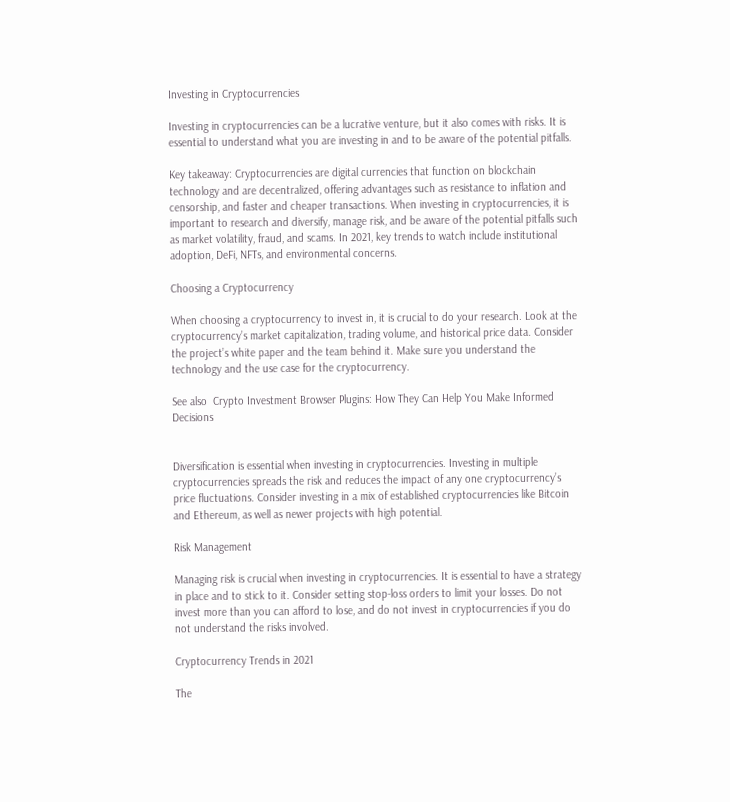Investing in Cryptocurrencies

Investing in cryptocurrencies can be a lucrative venture, but it also comes with risks. It is essential to understand what you are investing in and to be aware of the potential pitfalls.

Key takeaway: Cryptocurrencies are digital currencies that function on blockchain technology and are decentralized, offering advantages such as resistance to inflation and censorship, and faster and cheaper transactions. When investing in cryptocurrencies, it is important to research and diversify, manage risk, and be aware of the potential pitfalls such as market volatility, fraud, and scams. In 2021, key trends to watch include institutional adoption, DeFi, NFTs, and environmental concerns.

Choosing a Cryptocurrency

When choosing a cryptocurrency to invest in, it is crucial to do your research. Look at the cryptocurrency’s market capitalization, trading volume, and historical price data. Consider the project’s white paper and the team behind it. Make sure you understand the technology and the use case for the cryptocurrency.

See also  Crypto Investment Browser Plugins: How They Can Help You Make Informed Decisions


Diversification is essential when investing in cryptocurrencies. Investing in multiple cryptocurrencies spreads the risk and reduces the impact of any one cryptocurrency’s price fluctuations. Consider investing in a mix of established cryptocurrencies like Bitcoin and Ethereum, as well as newer projects with high potential.

Risk Management

Managing risk is crucial when investing in cryptocurrencies. It is essential to have a strategy in place and to stick to it. Consider setting stop-loss orders to limit your losses. Do not invest more than you can afford to lose, and do not invest in cryptocurrencies if you do not understand the risks involved.

Cryptocurrency Trends in 2021

The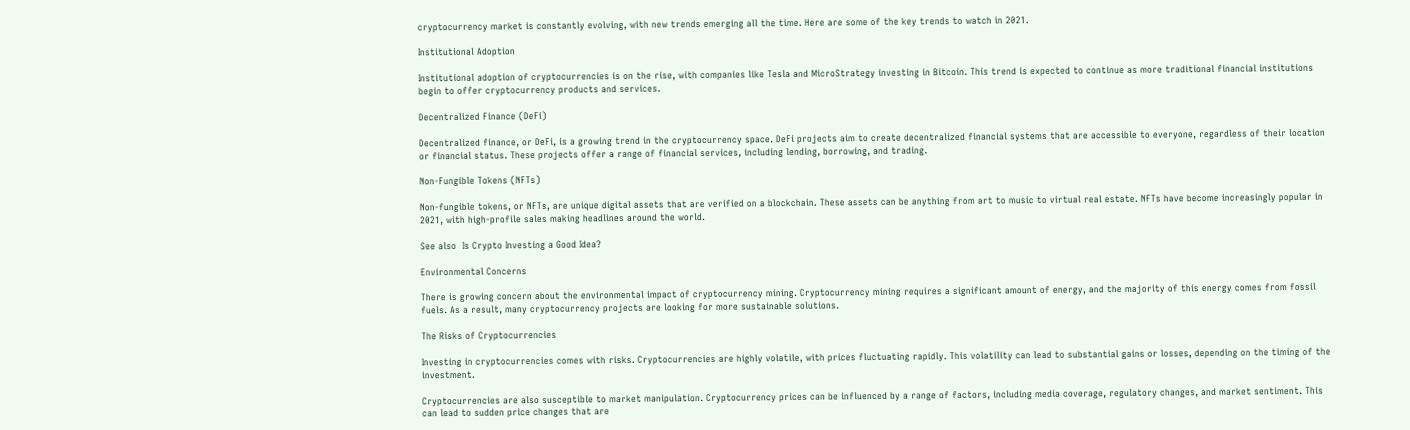cryptocurrency market is constantly evolving, with new trends emerging all the time. Here are some of the key trends to watch in 2021.

Institutional Adoption

Institutional adoption of cryptocurrencies is on the rise, with companies like Tesla and MicroStrategy investing in Bitcoin. This trend is expected to continue as more traditional financial institutions begin to offer cryptocurrency products and services.

Decentralized Finance (DeFi)

Decentralized finance, or DeFi, is a growing trend in the cryptocurrency space. DeFi projects aim to create decentralized financial systems that are accessible to everyone, regardless of their location or financial status. These projects offer a range of financial services, including lending, borrowing, and trading.

Non-Fungible Tokens (NFTs)

Non-fungible tokens, or NFTs, are unique digital assets that are verified on a blockchain. These assets can be anything from art to music to virtual real estate. NFTs have become increasingly popular in 2021, with high-profile sales making headlines around the world.

See also  Is Crypto Investing a Good Idea?

Environmental Concerns

There is growing concern about the environmental impact of cryptocurrency mining. Cryptocurrency mining requires a significant amount of energy, and the majority of this energy comes from fossil fuels. As a result, many cryptocurrency projects are looking for more sustainable solutions.

The Risks of Cryptocurrencies

Investing in cryptocurrencies comes with risks. Cryptocurrencies are highly volatile, with prices fluctuating rapidly. This volatility can lead to substantial gains or losses, depending on the timing of the investment.

Cryptocurrencies are also susceptible to market manipulation. Cryptocurrency prices can be influenced by a range of factors, including media coverage, regulatory changes, and market sentiment. This can lead to sudden price changes that are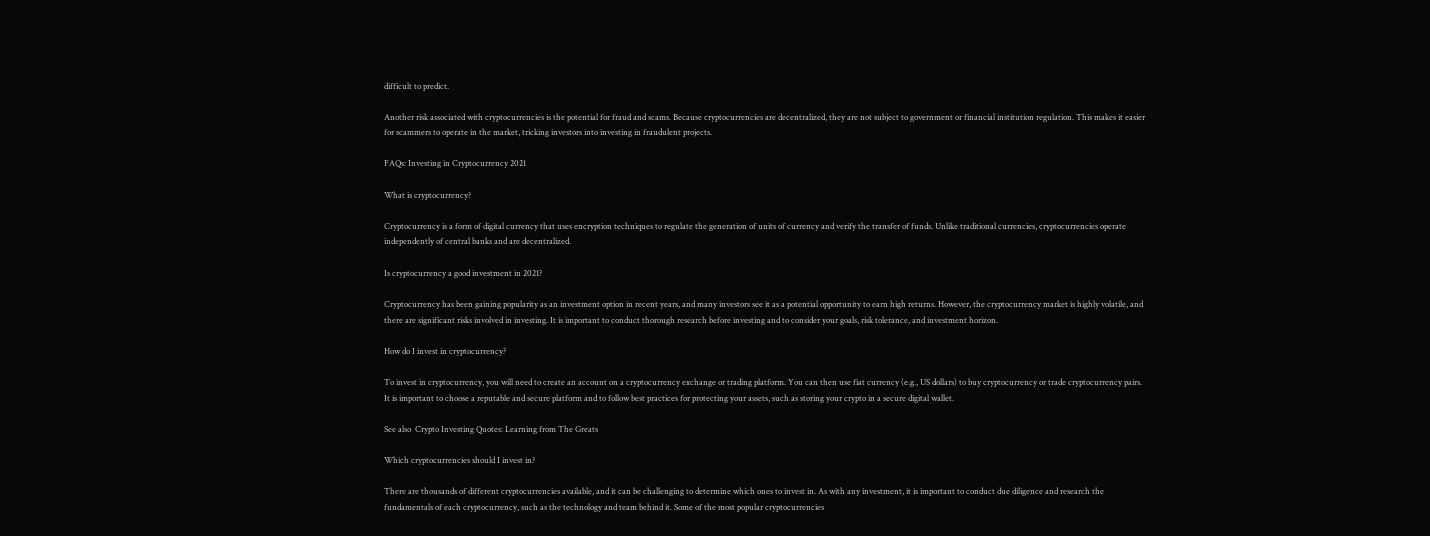difficult to predict.

Another risk associated with cryptocurrencies is the potential for fraud and scams. Because cryptocurrencies are decentralized, they are not subject to government or financial institution regulation. This makes it easier for scammers to operate in the market, tricking investors into investing in fraudulent projects.

FAQs: Investing in Cryptocurrency 2021

What is cryptocurrency?

Cryptocurrency is a form of digital currency that uses encryption techniques to regulate the generation of units of currency and verify the transfer of funds. Unlike traditional currencies, cryptocurrencies operate independently of central banks and are decentralized.

Is cryptocurrency a good investment in 2021?

Cryptocurrency has been gaining popularity as an investment option in recent years, and many investors see it as a potential opportunity to earn high returns. However, the cryptocurrency market is highly volatile, and there are significant risks involved in investing. It is important to conduct thorough research before investing and to consider your goals, risk tolerance, and investment horizon.

How do I invest in cryptocurrency?

To invest in cryptocurrency, you will need to create an account on a cryptocurrency exchange or trading platform. You can then use fiat currency (e.g., US dollars) to buy cryptocurrency or trade cryptocurrency pairs. It is important to choose a reputable and secure platform and to follow best practices for protecting your assets, such as storing your crypto in a secure digital wallet.

See also  Crypto Investing Quotes: Learning from The Greats

Which cryptocurrencies should I invest in?

There are thousands of different cryptocurrencies available, and it can be challenging to determine which ones to invest in. As with any investment, it is important to conduct due diligence and research the fundamentals of each cryptocurrency, such as the technology and team behind it. Some of the most popular cryptocurrencies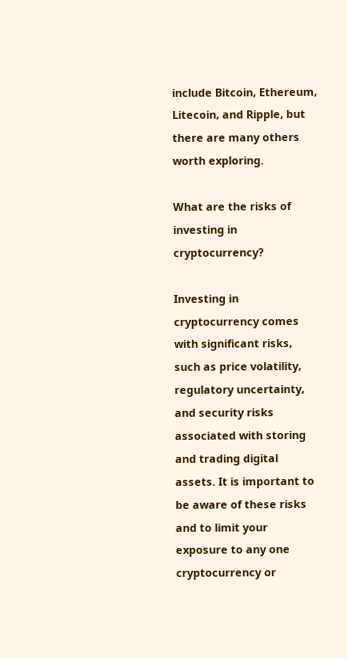include Bitcoin, Ethereum, Litecoin, and Ripple, but there are many others worth exploring.

What are the risks of investing in cryptocurrency?

Investing in cryptocurrency comes with significant risks, such as price volatility, regulatory uncertainty, and security risks associated with storing and trading digital assets. It is important to be aware of these risks and to limit your exposure to any one cryptocurrency or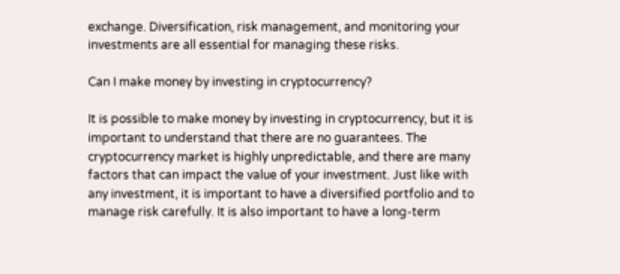exchange. Diversification, risk management, and monitoring your investments are all essential for managing these risks.

Can I make money by investing in cryptocurrency?

It is possible to make money by investing in cryptocurrency, but it is important to understand that there are no guarantees. The cryptocurrency market is highly unpredictable, and there are many factors that can impact the value of your investment. Just like with any investment, it is important to have a diversified portfolio and to manage risk carefully. It is also important to have a long-term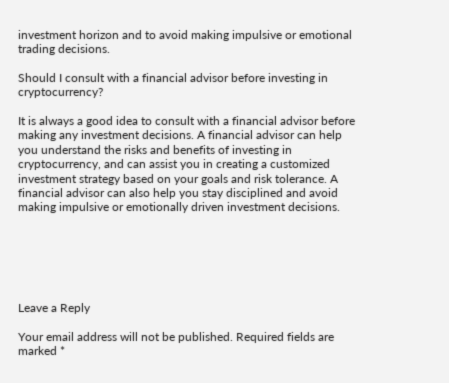investment horizon and to avoid making impulsive or emotional trading decisions.

Should I consult with a financial advisor before investing in cryptocurrency?

It is always a good idea to consult with a financial advisor before making any investment decisions. A financial advisor can help you understand the risks and benefits of investing in cryptocurrency, and can assist you in creating a customized investment strategy based on your goals and risk tolerance. A financial advisor can also help you stay disciplined and avoid making impulsive or emotionally driven investment decisions.






Leave a Reply

Your email address will not be published. Required fields are marked *